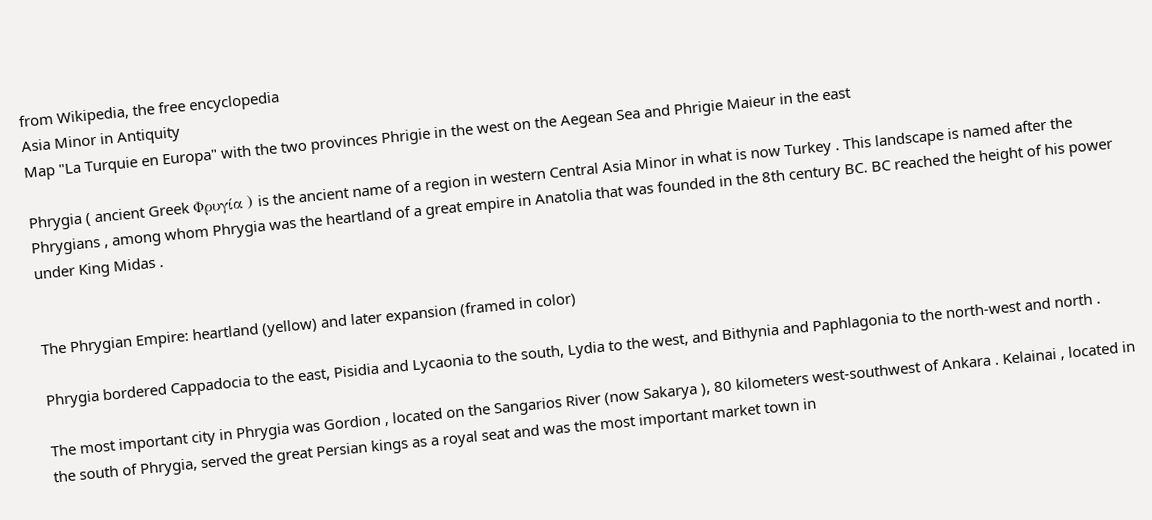from Wikipedia, the free encyclopedia
Asia Minor in Antiquity
Map "La Turquie en Europa" with the two provinces Phrigie in the west on the Aegean Sea and Phrigie Maieur in the east

Phrygia ( ancient Greek Φρυγία ) is the ancient name of a region in western Central Asia Minor in what is now Turkey . This landscape is named after the Phrygians , among whom Phrygia was the heartland of a great empire in Anatolia that was founded in the 8th century BC. BC reached the height of his power under King Midas .


The Phrygian Empire: heartland (yellow) and later expansion (framed in color)

Phrygia bordered Cappadocia to the east, Pisidia and Lycaonia to the south, Lydia to the west, and Bithynia and Paphlagonia to the north-west and north .

The most important city in Phrygia was Gordion , located on the Sangarios River (now Sakarya ), 80 kilometers west-southwest of Ankara . Kelainai , located in the south of Phrygia, served the great Persian kings as a royal seat and was the most important market town in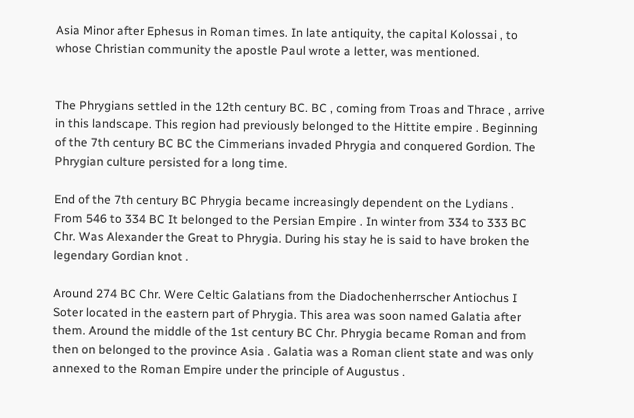Asia Minor after Ephesus in Roman times. In late antiquity, the capital Kolossai , to whose Christian community the apostle Paul wrote a letter, was mentioned.


The Phrygians settled in the 12th century BC. BC , coming from Troas and Thrace , arrive in this landscape. This region had previously belonged to the Hittite empire . Beginning of the 7th century BC BC the Cimmerians invaded Phrygia and conquered Gordion. The Phrygian culture persisted for a long time.

End of the 7th century BC Phrygia became increasingly dependent on the Lydians . From 546 to 334 BC It belonged to the Persian Empire . In winter from 334 to 333 BC Chr. Was Alexander the Great to Phrygia. During his stay he is said to have broken the legendary Gordian knot .

Around 274 BC Chr. Were Celtic Galatians from the Diadochenherrscher Antiochus I Soter located in the eastern part of Phrygia. This area was soon named Galatia after them. Around the middle of the 1st century BC Chr. Phrygia became Roman and from then on belonged to the province Asia . Galatia was a Roman client state and was only annexed to the Roman Empire under the principle of Augustus .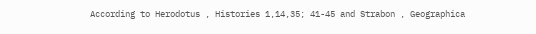According to Herodotus , Histories 1,14,35; 41-45 and Strabon , Geographica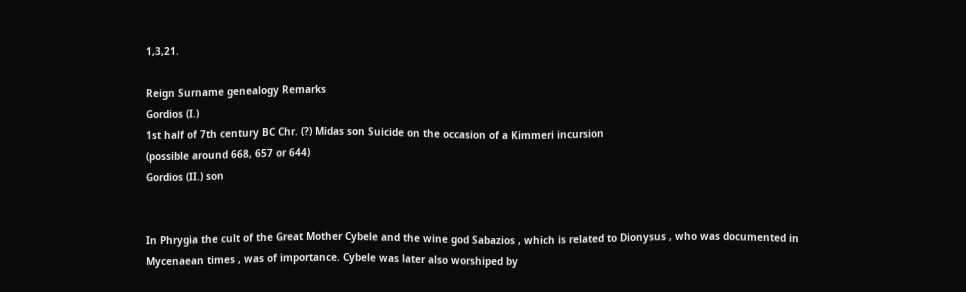1,3,21.

Reign Surname genealogy Remarks
Gordios (I.)
1st half of 7th century BC Chr. (?) Midas son Suicide on the occasion of a Kimmeri incursion
(possible around 668, 657 or 644)
Gordios (II.) son


In Phrygia the cult of the Great Mother Cybele and the wine god Sabazios , which is related to Dionysus , who was documented in Mycenaean times , was of importance. Cybele was later also worshiped by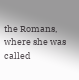the Romans, where she was called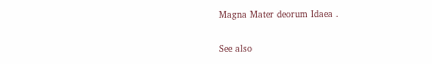Magna Mater deorum Idaea .

See also